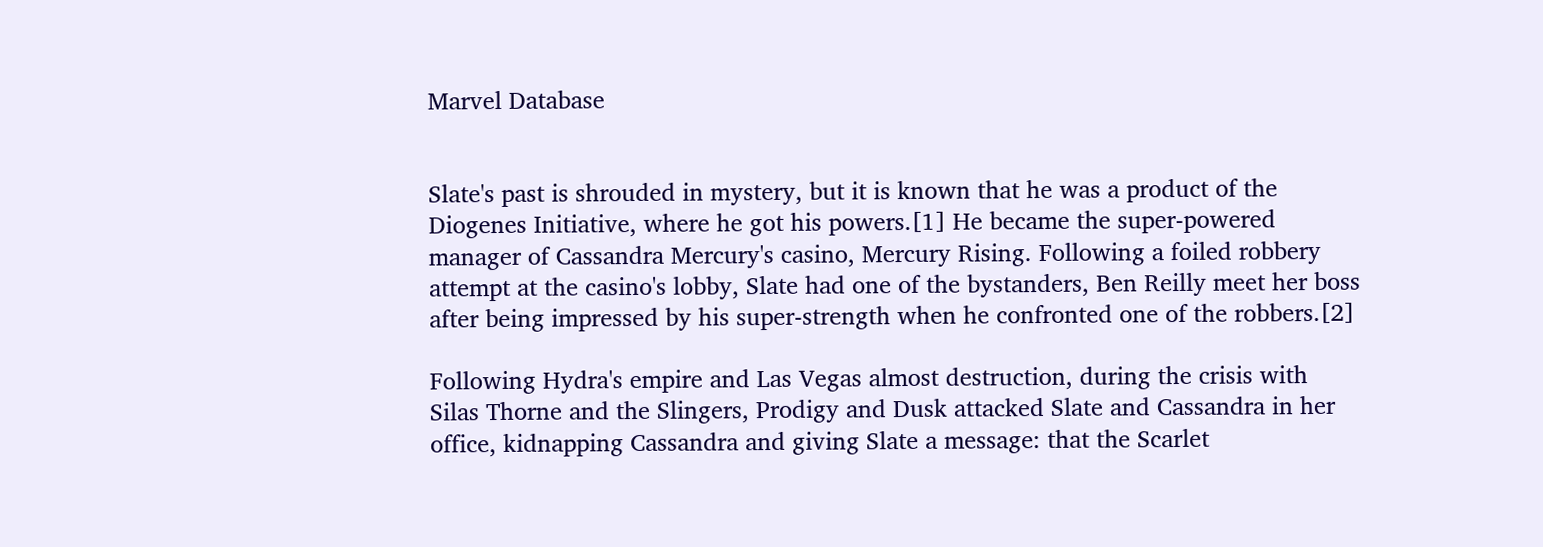Marvel Database


Slate's past is shrouded in mystery, but it is known that he was a product of the Diogenes Initiative, where he got his powers.[1] He became the super-powered manager of Cassandra Mercury's casino, Mercury Rising. Following a foiled robbery attempt at the casino's lobby, Slate had one of the bystanders, Ben Reilly meet her boss after being impressed by his super-strength when he confronted one of the robbers.[2]

Following Hydra's empire and Las Vegas almost destruction, during the crisis with Silas Thorne and the Slingers, Prodigy and Dusk attacked Slate and Cassandra in her office, kidnapping Cassandra and giving Slate a message: that the Scarlet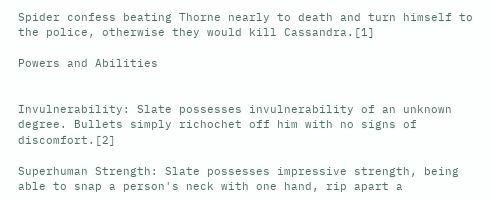Spider confess beating Thorne nearly to death and turn himself to the police, otherwise they would kill Cassandra.[1]

Powers and Abilities


Invulnerability: Slate possesses invulnerability of an unknown degree. Bullets simply richochet off him with no signs of discomfort.[2]

Superhuman Strength: Slate possesses impressive strength, being able to snap a person's neck with one hand, rip apart a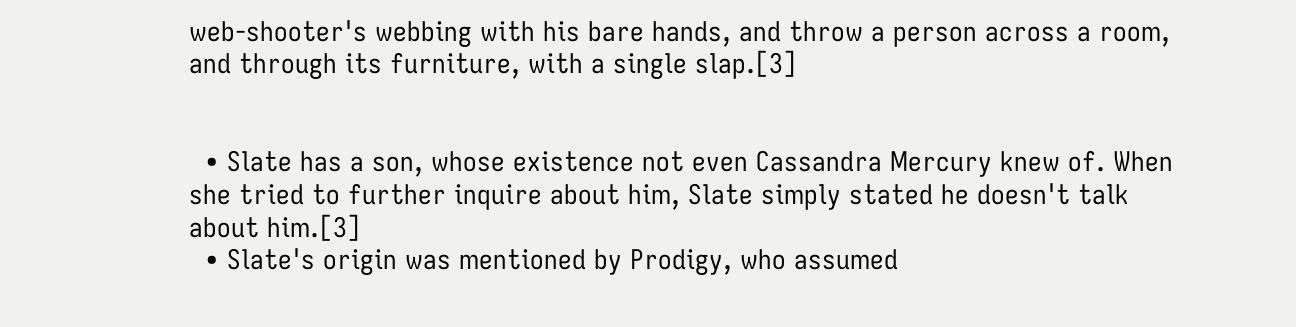web-shooter's webbing with his bare hands, and throw a person across a room, and through its furniture, with a single slap.[3]


  • Slate has a son, whose existence not even Cassandra Mercury knew of. When she tried to further inquire about him, Slate simply stated he doesn't talk about him.[3]
  • Slate's origin was mentioned by Prodigy, who assumed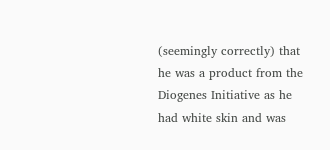(seemingly correctly) that he was a product from the Diogenes Initiative as he had white skin and was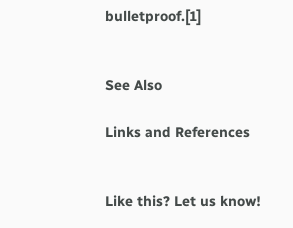bulletproof.[1]


See Also

Links and References


Like this? Let us know!